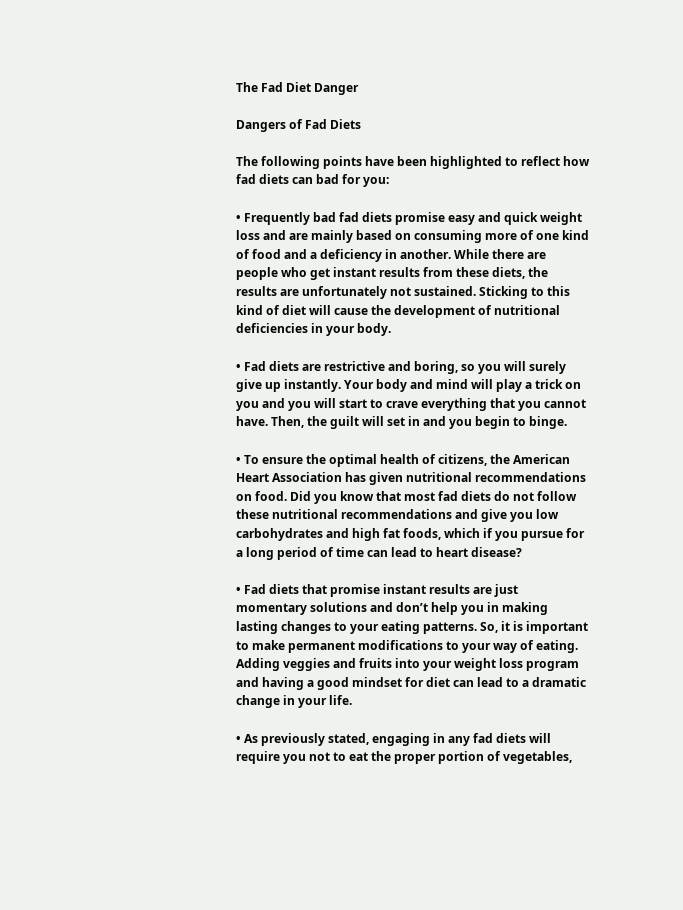The Fad Diet Danger

Dangers of Fad Diets

The following points have been highlighted to reflect how fad diets can bad for you:

• Frequently bad fad diets promise easy and quick weight loss and are mainly based on consuming more of one kind of food and a deficiency in another. While there are people who get instant results from these diets, the results are unfortunately not sustained. Sticking to this kind of diet will cause the development of nutritional deficiencies in your body.

• Fad diets are restrictive and boring, so you will surely give up instantly. Your body and mind will play a trick on you and you will start to crave everything that you cannot have. Then, the guilt will set in and you begin to binge.

• To ensure the optimal health of citizens, the American Heart Association has given nutritional recommendations on food. Did you know that most fad diets do not follow these nutritional recommendations and give you low carbohydrates and high fat foods, which if you pursue for a long period of time can lead to heart disease?

• Fad diets that promise instant results are just momentary solutions and don’t help you in making lasting changes to your eating patterns. So, it is important to make permanent modifications to your way of eating. Adding veggies and fruits into your weight loss program and having a good mindset for diet can lead to a dramatic change in your life.

• As previously stated, engaging in any fad diets will require you not to eat the proper portion of vegetables,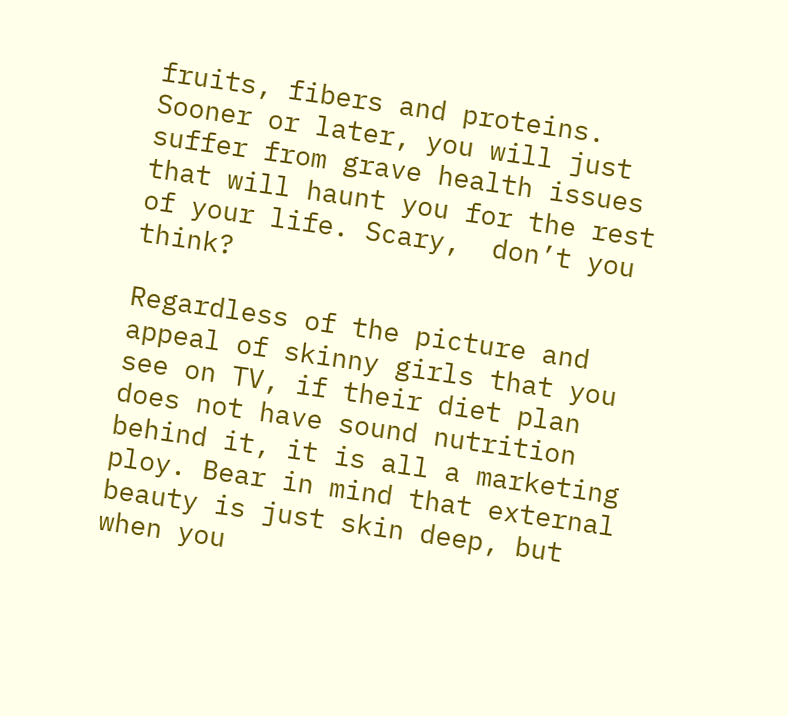fruits, fibers and proteins. Sooner or later, you will just suffer from grave health issues that will haunt you for the rest of your life. Scary,  don’t you think?

Regardless of the picture and appeal of skinny girls that you see on TV, if their diet plan does not have sound nutrition behind it, it is all a marketing ploy. Bear in mind that external beauty is just skin deep, but when you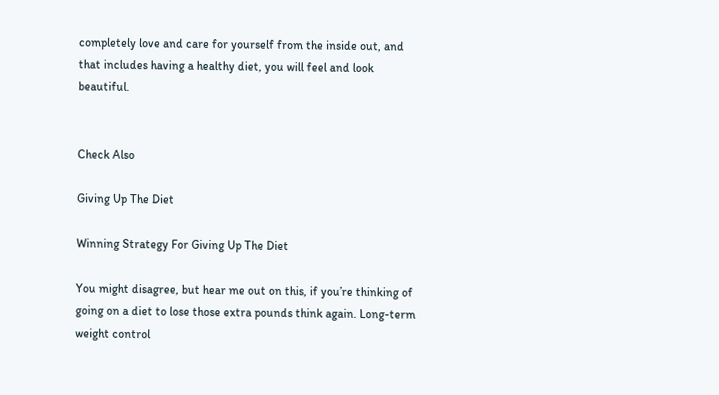completely love and care for yourself from the inside out, and that includes having a healthy diet, you will feel and look beautiful.


Check Also

Giving Up The Diet

Winning Strategy For Giving Up The Diet

You might disagree, but hear me out on this, if you’re thinking of going on a diet to lose those extra pounds think again. Long-term weight control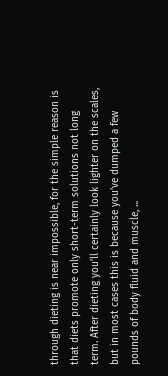through dieting is near impossible, for the simple reason is that diets promote only short-term solutions not long term. After dieting you’ll certainly look lighter on the scales, but in most cases this is because you’ve dumped a few pounds of body fluid and muscle, ...